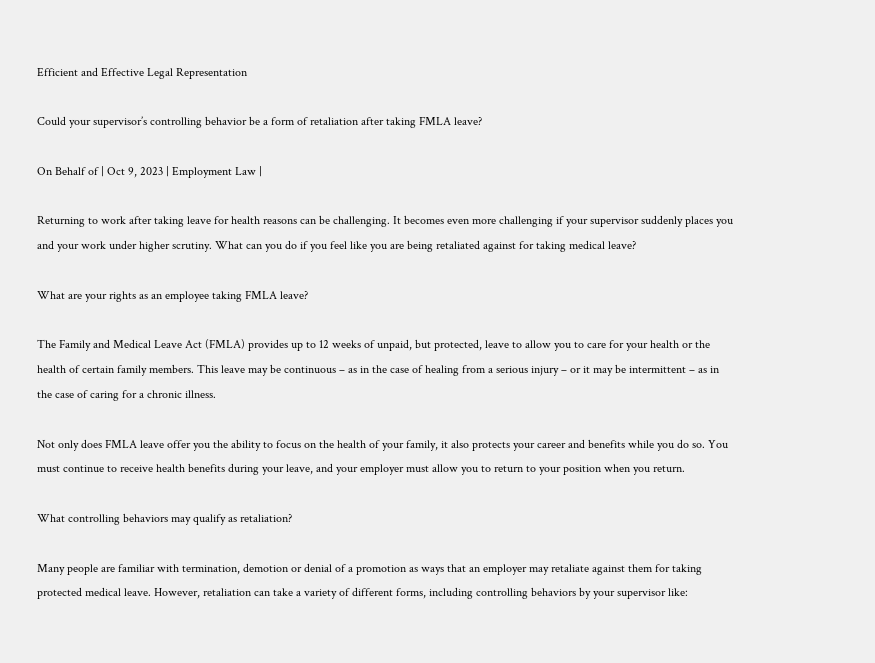Efficient and Effective Legal Representation

Could your supervisor’s controlling behavior be a form of retaliation after taking FMLA leave?

On Behalf of | Oct 9, 2023 | Employment Law |

Returning to work after taking leave for health reasons can be challenging. It becomes even more challenging if your supervisor suddenly places you and your work under higher scrutiny. What can you do if you feel like you are being retaliated against for taking medical leave?

What are your rights as an employee taking FMLA leave?

The Family and Medical Leave Act (FMLA) provides up to 12 weeks of unpaid, but protected, leave to allow you to care for your health or the health of certain family members. This leave may be continuous – as in the case of healing from a serious injury – or it may be intermittent – as in the case of caring for a chronic illness.

Not only does FMLA leave offer you the ability to focus on the health of your family, it also protects your career and benefits while you do so. You must continue to receive health benefits during your leave, and your employer must allow you to return to your position when you return.

What controlling behaviors may qualify as retaliation?

Many people are familiar with termination, demotion or denial of a promotion as ways that an employer may retaliate against them for taking protected medical leave. However, retaliation can take a variety of different forms, including controlling behaviors by your supervisor like: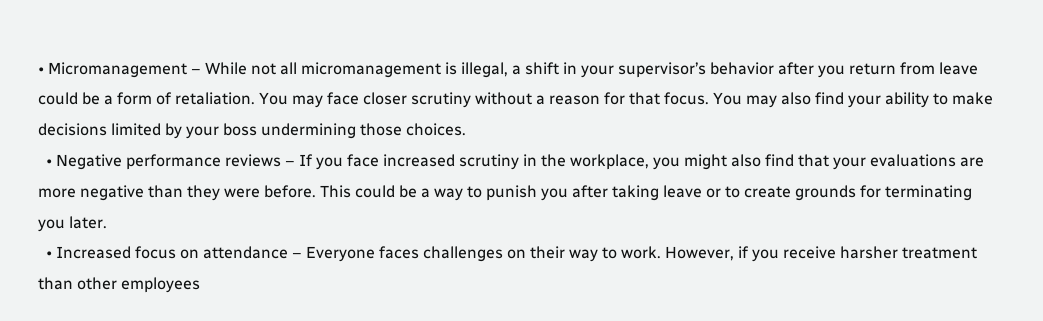• Micromanagement – While not all micromanagement is illegal, a shift in your supervisor’s behavior after you return from leave could be a form of retaliation. You may face closer scrutiny without a reason for that focus. You may also find your ability to make decisions limited by your boss undermining those choices.
  • Negative performance reviews – If you face increased scrutiny in the workplace, you might also find that your evaluations are more negative than they were before. This could be a way to punish you after taking leave or to create grounds for terminating you later.
  • Increased focus on attendance – Everyone faces challenges on their way to work. However, if you receive harsher treatment than other employees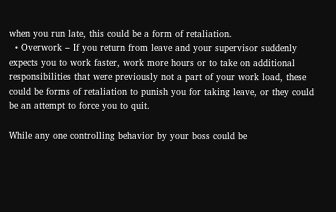when you run late, this could be a form of retaliation.
  • Overwork – If you return from leave and your supervisor suddenly expects you to work faster, work more hours or to take on additional responsibilities that were previously not a part of your work load, these could be forms of retaliation to punish you for taking leave, or they could be an attempt to force you to quit.

While any one controlling behavior by your boss could be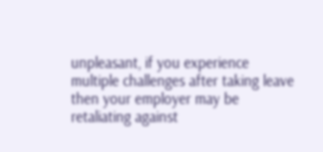unpleasant, if you experience multiple challenges after taking leave then your employer may be retaliating against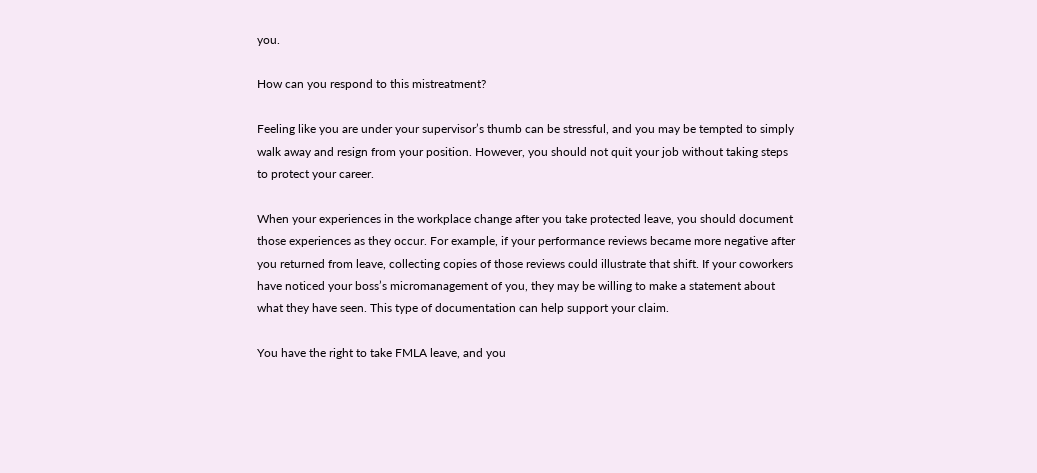you.

How can you respond to this mistreatment?

Feeling like you are under your supervisor’s thumb can be stressful, and you may be tempted to simply walk away and resign from your position. However, you should not quit your job without taking steps to protect your career.

When your experiences in the workplace change after you take protected leave, you should document those experiences as they occur. For example, if your performance reviews became more negative after you returned from leave, collecting copies of those reviews could illustrate that shift. If your coworkers have noticed your boss’s micromanagement of you, they may be willing to make a statement about what they have seen. This type of documentation can help support your claim.

You have the right to take FMLA leave, and you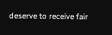deserve to receive fair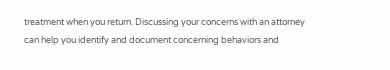treatment when you return. Discussing your concerns with an attorney can help you identify and document concerning behaviors and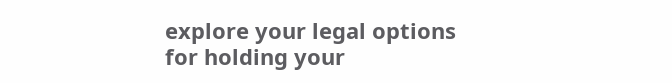explore your legal options for holding your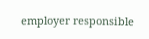employer responsible